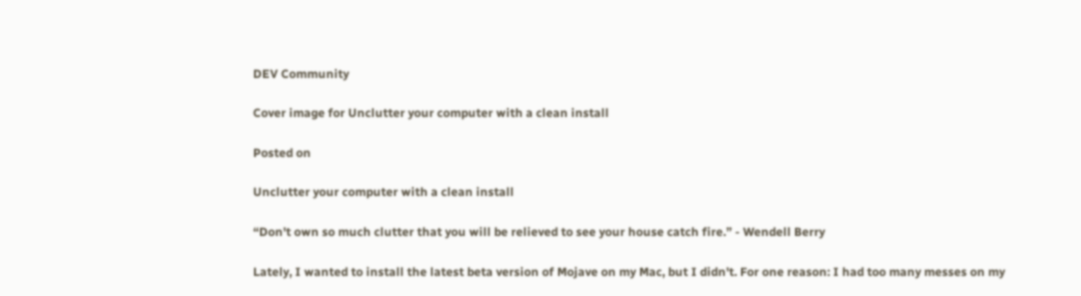DEV Community

Cover image for Unclutter your computer with a clean install

Posted on

Unclutter your computer with a clean install

“Don't own so much clutter that you will be relieved to see your house catch fire.” - Wendell Berry

Lately, I wanted to install the latest beta version of Mojave on my Mac, but I didn't. For one reason: I had too many messes on my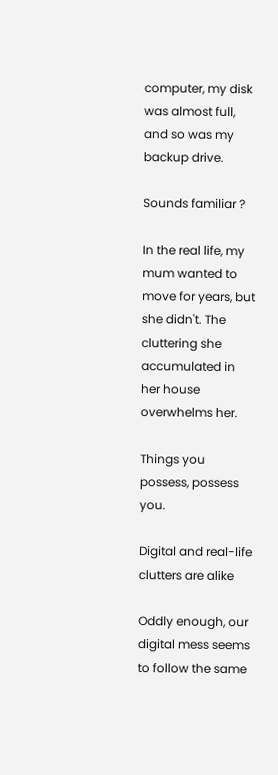computer, my disk was almost full, and so was my backup drive.

Sounds familiar ?

In the real life, my mum wanted to move for years, but she didn't. The cluttering she accumulated in her house overwhelms her.

Things you possess, possess you.

Digital and real-life clutters are alike

Oddly enough, our digital mess seems to follow the same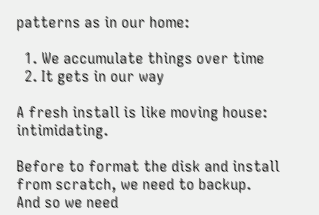patterns as in our home:

  1. We accumulate things over time
  2. It gets in our way

A fresh install is like moving house: intimidating.

Before to format the disk and install from scratch, we need to backup.
And so we need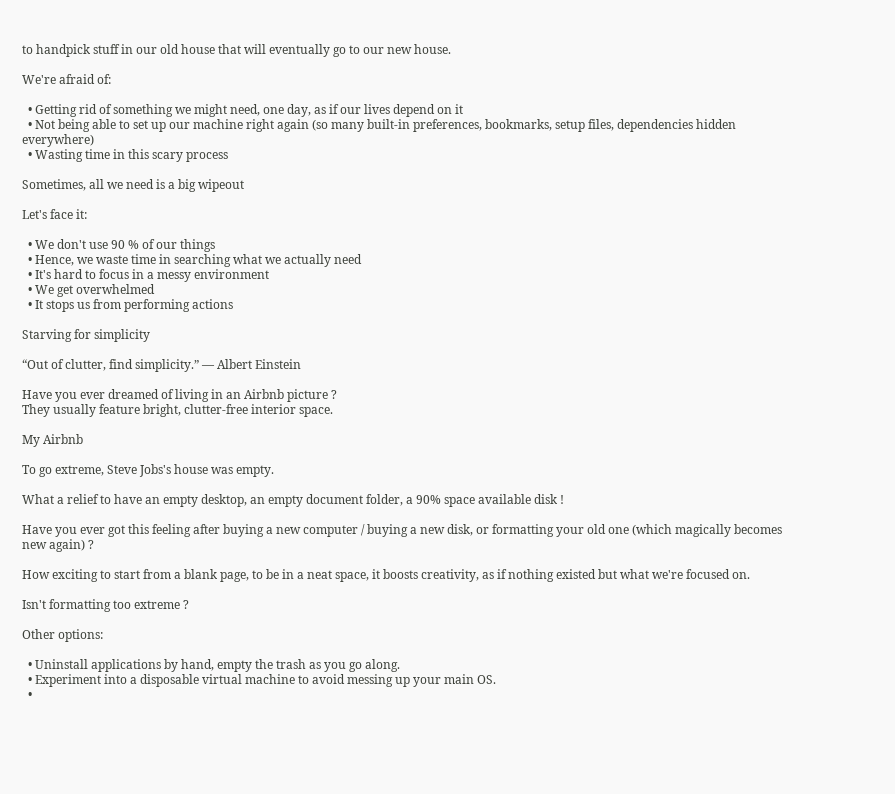to handpick stuff in our old house that will eventually go to our new house.

We're afraid of:

  • Getting rid of something we might need, one day, as if our lives depend on it
  • Not being able to set up our machine right again (so many built-in preferences, bookmarks, setup files, dependencies hidden everywhere)
  • Wasting time in this scary process

Sometimes, all we need is a big wipeout

Let's face it:

  • We don't use 90 % of our things
  • Hence, we waste time in searching what we actually need
  • It's hard to focus in a messy environment
  • We get overwhelmed
  • It stops us from performing actions

Starving for simplicity

“Out of clutter, find simplicity.” ― Albert Einstein

Have you ever dreamed of living in an Airbnb picture ?
They usually feature bright, clutter-free interior space.

My Airbnb

To go extreme, Steve Jobs's house was empty.

What a relief to have an empty desktop, an empty document folder, a 90% space available disk !

Have you ever got this feeling after buying a new computer / buying a new disk, or formatting your old one (which magically becomes new again) ?

How exciting to start from a blank page, to be in a neat space, it boosts creativity, as if nothing existed but what we're focused on.

Isn't formatting too extreme ?

Other options:

  • Uninstall applications by hand, empty the trash as you go along.
  • Experiment into a disposable virtual machine to avoid messing up your main OS.
  •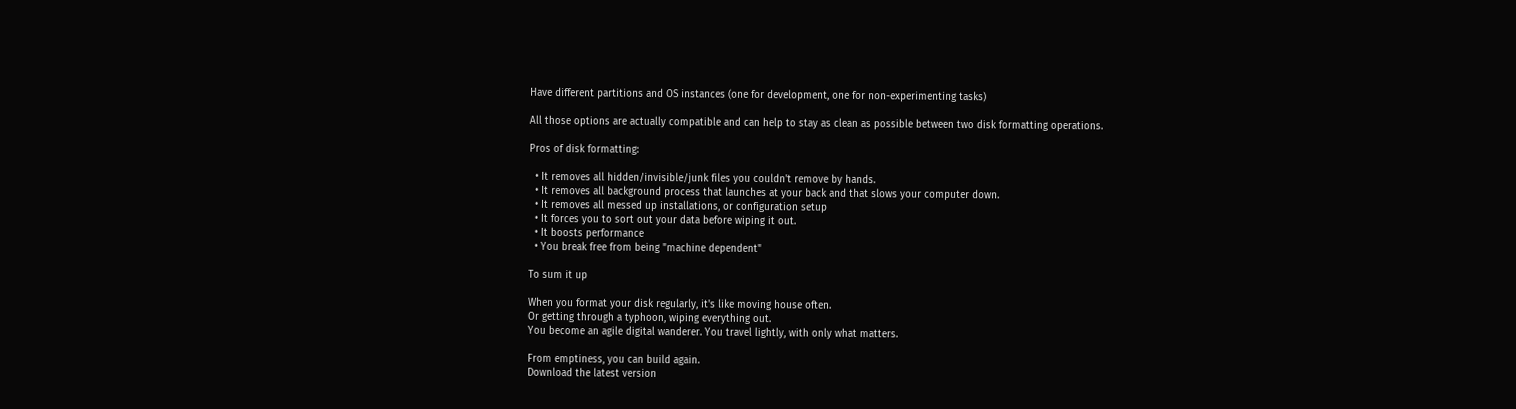Have different partitions and OS instances (one for development, one for non-experimenting tasks)

All those options are actually compatible and can help to stay as clean as possible between two disk formatting operations.

Pros of disk formatting:

  • It removes all hidden/invisible/junk files you couldn't remove by hands.
  • It removes all background process that launches at your back and that slows your computer down.
  • It removes all messed up installations, or configuration setup
  • It forces you to sort out your data before wiping it out.
  • It boosts performance
  • You break free from being "machine dependent"

To sum it up

When you format your disk regularly, it's like moving house often.
Or getting through a typhoon, wiping everything out.
You become an agile digital wanderer. You travel lightly, with only what matters.

From emptiness, you can build again.
Download the latest version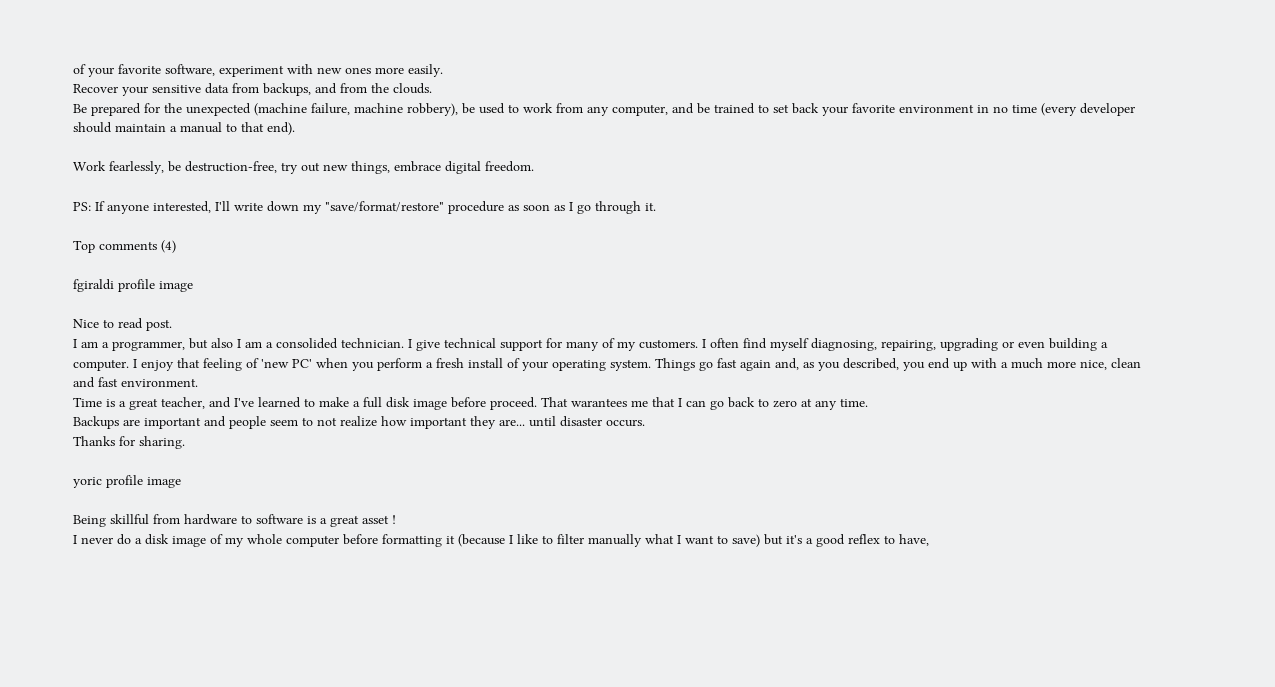of your favorite software, experiment with new ones more easily.
Recover your sensitive data from backups, and from the clouds.
Be prepared for the unexpected (machine failure, machine robbery), be used to work from any computer, and be trained to set back your favorite environment in no time (every developer should maintain a manual to that end).

Work fearlessly, be destruction-free, try out new things, embrace digital freedom.

PS: If anyone interested, I'll write down my "save/format/restore" procedure as soon as I go through it.

Top comments (4)

fgiraldi profile image

Nice to read post.
I am a programmer, but also I am a consolided technician. I give technical support for many of my customers. I often find myself diagnosing, repairing, upgrading or even building a computer. I enjoy that feeling of 'new PC' when you perform a fresh install of your operating system. Things go fast again and, as you described, you end up with a much more nice, clean and fast environment.
Time is a great teacher, and I've learned to make a full disk image before proceed. That warantees me that I can go back to zero at any time.
Backups are important and people seem to not realize how important they are... until disaster occurs.
Thanks for sharing.

yoric profile image

Being skillful from hardware to software is a great asset !
I never do a disk image of my whole computer before formatting it (because I like to filter manually what I want to save) but it's a good reflex to have,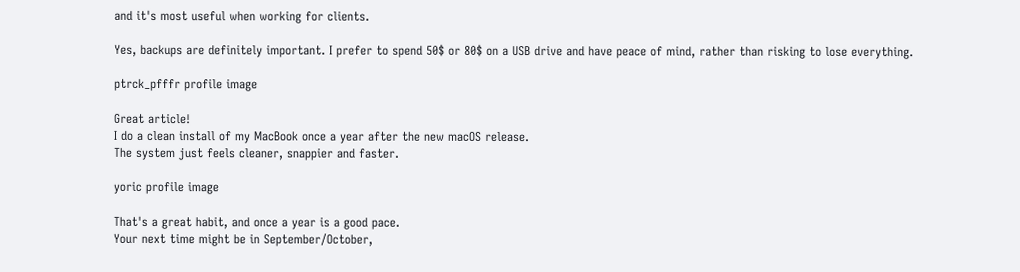and it's most useful when working for clients.

Yes, backups are definitely important. I prefer to spend 50$ or 80$ on a USB drive and have peace of mind, rather than risking to lose everything.

ptrck_pfffr profile image

Great article!
I do a clean install of my MacBook once a year after the new macOS release.
The system just feels cleaner, snappier and faster.

yoric profile image

That's a great habit, and once a year is a good pace.
Your next time might be in September/October,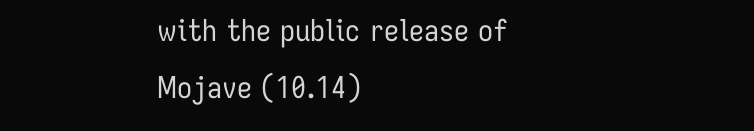with the public release of Mojave (10.14)